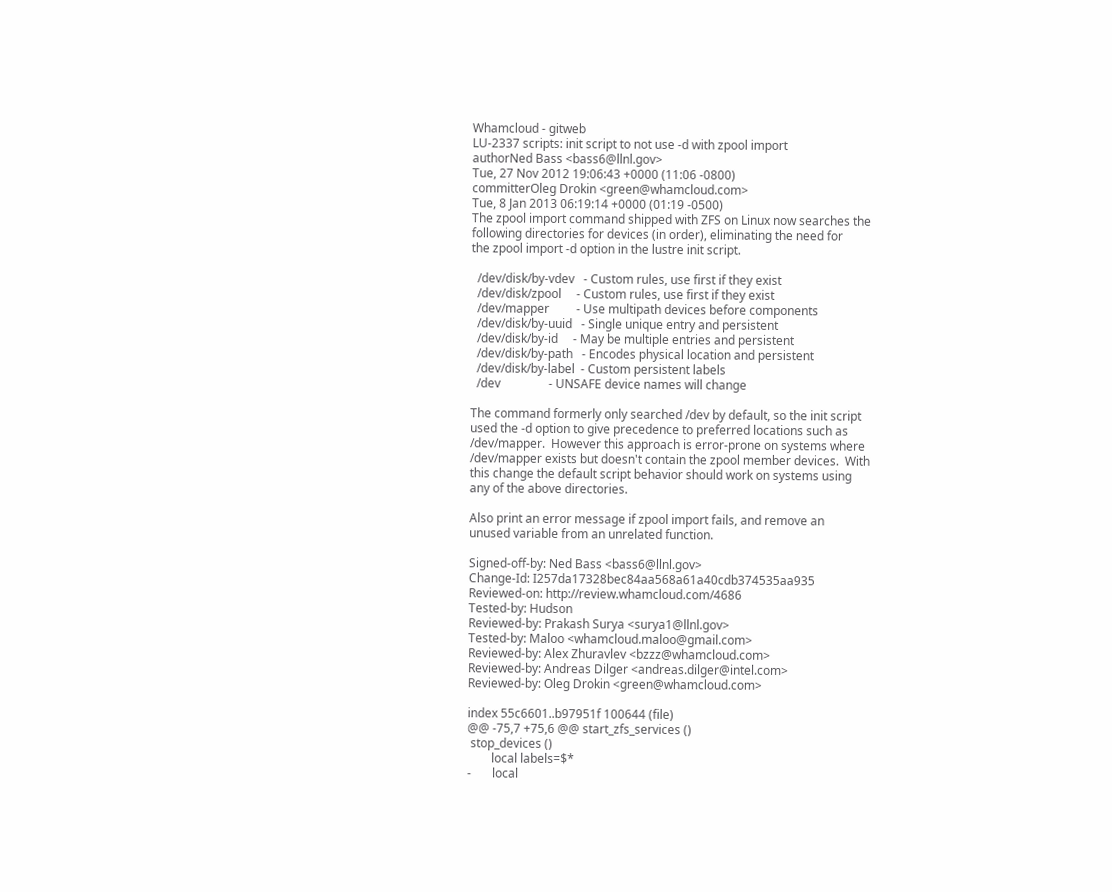Whamcloud - gitweb
LU-2337 scripts: init script to not use -d with zpool import
authorNed Bass <bass6@llnl.gov>
Tue, 27 Nov 2012 19:06:43 +0000 (11:06 -0800)
committerOleg Drokin <green@whamcloud.com>
Tue, 8 Jan 2013 06:19:14 +0000 (01:19 -0500)
The zpool import command shipped with ZFS on Linux now searches the
following directories for devices (in order), eliminating the need for
the zpool import -d option in the lustre init script.

  /dev/disk/by-vdev   - Custom rules, use first if they exist
  /dev/disk/zpool     - Custom rules, use first if they exist
  /dev/mapper         - Use multipath devices before components
  /dev/disk/by-uuid   - Single unique entry and persistent
  /dev/disk/by-id     - May be multiple entries and persistent
  /dev/disk/by-path   - Encodes physical location and persistent
  /dev/disk/by-label  - Custom persistent labels
  /dev                - UNSAFE device names will change

The command formerly only searched /dev by default, so the init script
used the -d option to give precedence to preferred locations such as
/dev/mapper.  However this approach is error-prone on systems where
/dev/mapper exists but doesn't contain the zpool member devices.  With
this change the default script behavior should work on systems using
any of the above directories.

Also print an error message if zpool import fails, and remove an
unused variable from an unrelated function.

Signed-off-by: Ned Bass <bass6@llnl.gov>
Change-Id: I257da17328bec84aa568a61a40cdb374535aa935
Reviewed-on: http://review.whamcloud.com/4686
Tested-by: Hudson
Reviewed-by: Prakash Surya <surya1@llnl.gov>
Tested-by: Maloo <whamcloud.maloo@gmail.com>
Reviewed-by: Alex Zhuravlev <bzzz@whamcloud.com>
Reviewed-by: Andreas Dilger <andreas.dilger@intel.com>
Reviewed-by: Oleg Drokin <green@whamcloud.com>

index 55c6601..b97951f 100644 (file)
@@ -75,7 +75,6 @@ start_zfs_services ()
 stop_devices ()
        local labels=$*
-       local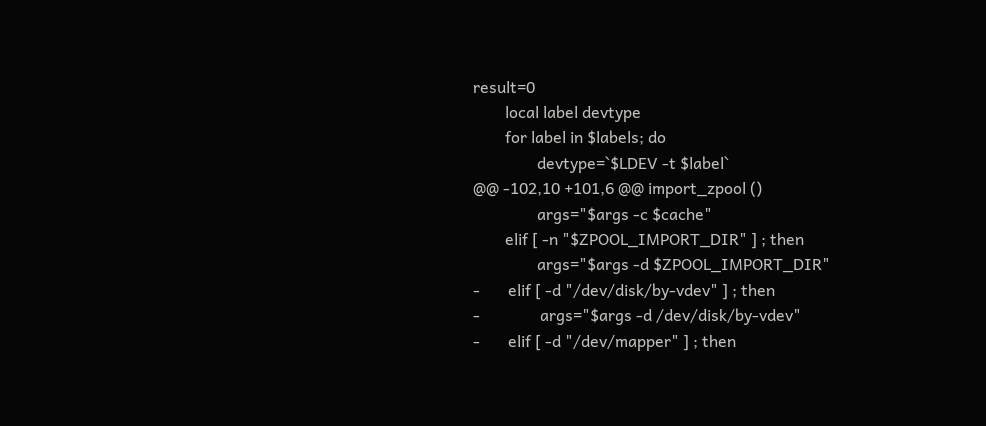result=0
        local label devtype
        for label in $labels; do
                devtype=`$LDEV -t $label`
@@ -102,10 +101,6 @@ import_zpool ()
                args="$args -c $cache"
        elif [ -n "$ZPOOL_IMPORT_DIR" ] ; then
                args="$args -d $ZPOOL_IMPORT_DIR"
-       elif [ -d "/dev/disk/by-vdev" ] ; then
-               args="$args -d /dev/disk/by-vdev"
-       elif [ -d "/dev/mapper" ] ; then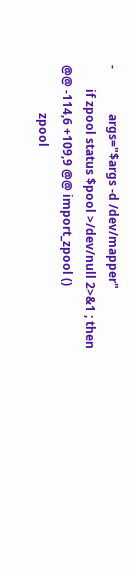-               args="$args -d /dev/mapper"
        if zpool status $pool >/dev/null 2>&1 ; then
@@ -114,6 +109,9 @@ import_zpool ()
                zpool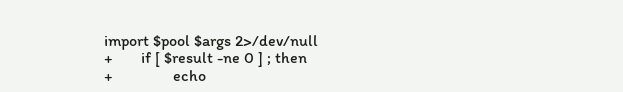import $pool $args 2>/dev/null
+       if [ $result -ne 0 ] ; then
+               echo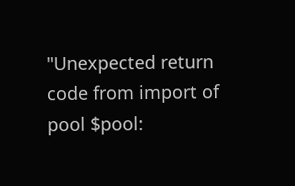"Unexpected return code from import of pool $pool: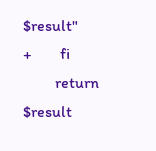$result"
+       fi
        return $result